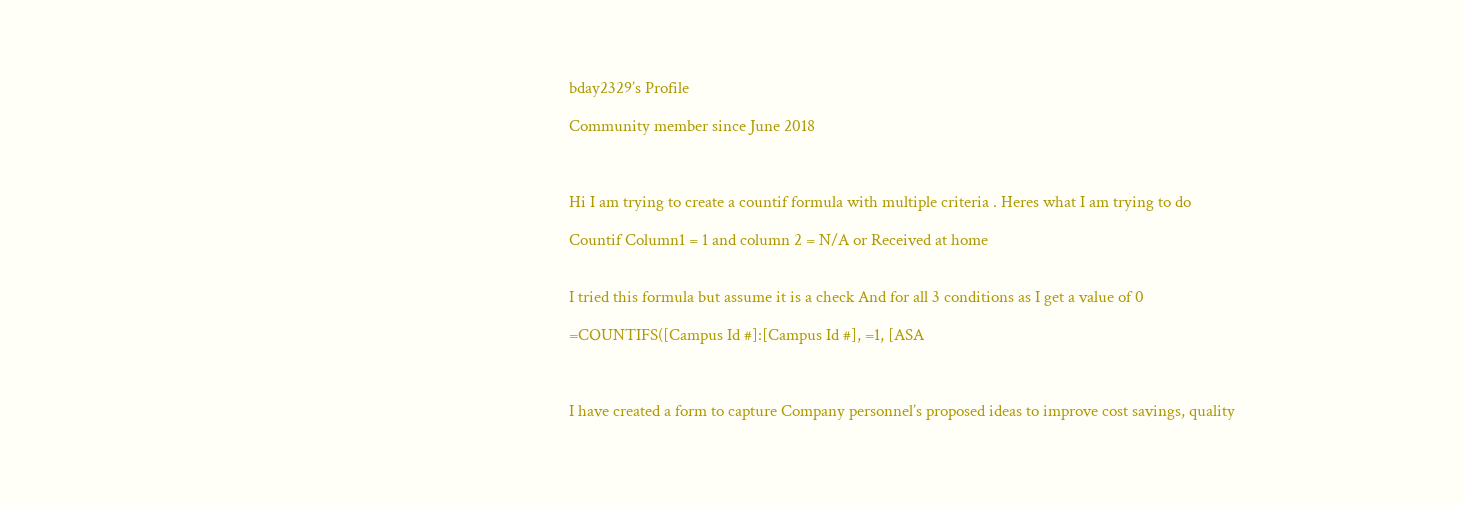bday2329’s Profile

Community member since June 2018



Hi I am trying to create a countif formula with multiple criteria . Heres what I am trying to do

Countif Column1 = 1 and column 2 = N/A or Received at home


I tried this formula but assume it is a check And for all 3 conditions as I get a value of 0

=COUNTIFS([Campus Id #]:[Campus Id #], =1, [ASA



I have created a form to capture Company personnel’s proposed ideas to improve cost savings, quality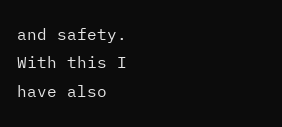and safety. With this I have also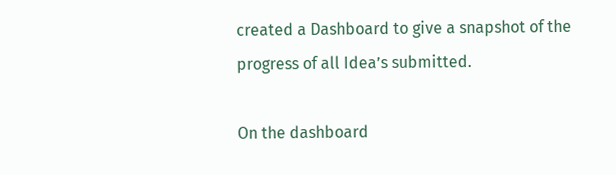created a Dashboard to give a snapshot of the progress of all Idea’s submitted.

On the dashboard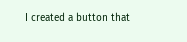I created a button that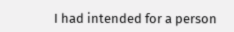I had intended for a person